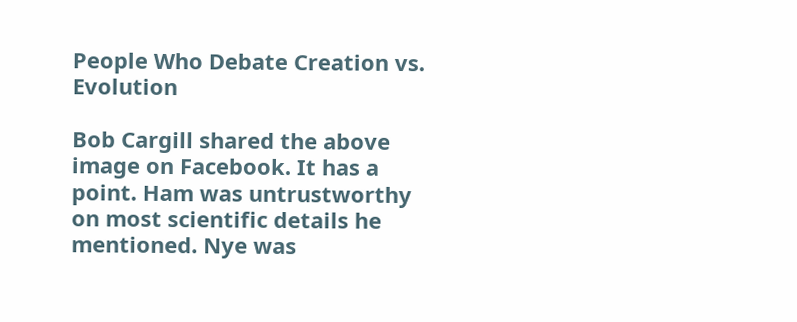People Who Debate Creation vs. Evolution

Bob Cargill shared the above image on Facebook. It has a point. Ham was untrustworthy on most scientific details he mentioned. Nye was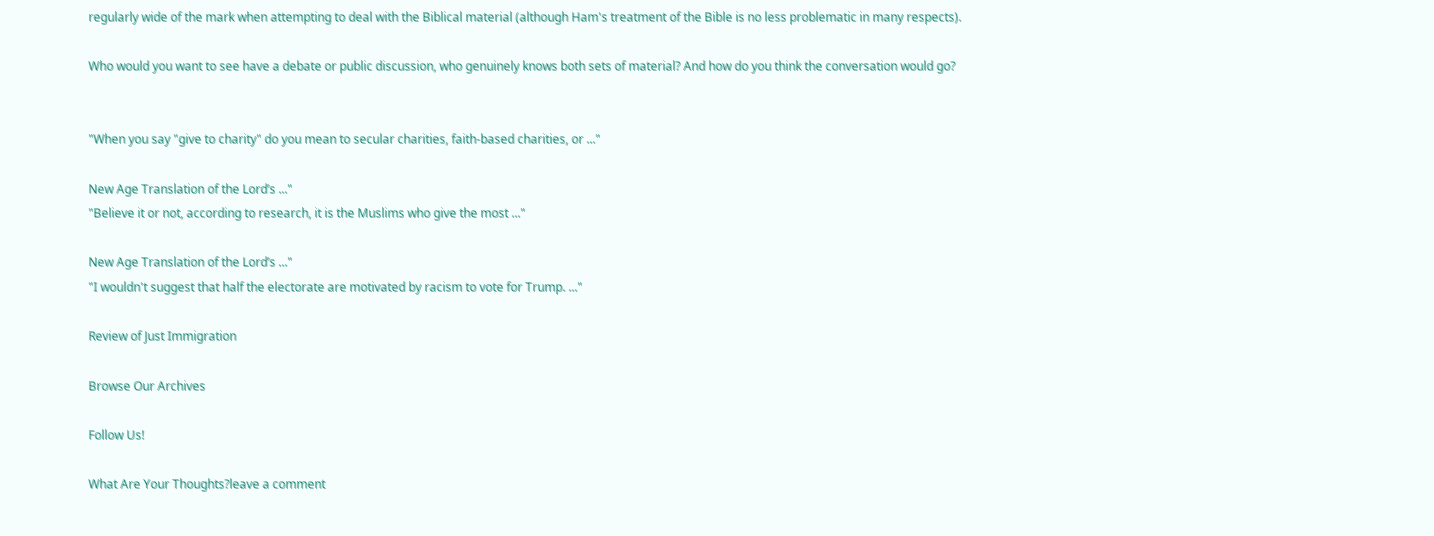regularly wide of the mark when attempting to deal with the Biblical material (although Ham's treatment of the Bible is no less problematic in many respects).

Who would you want to see have a debate or public discussion, who genuinely knows both sets of material? And how do you think the conversation would go?


"When you say "give to charity" do you mean to secular charities, faith-based charities, or ..."

New Age Translation of the Lord’s ..."
"Believe it or not, according to research, it is the Muslims who give the most ..."

New Age Translation of the Lord’s ..."
"I wouldn't suggest that half the electorate are motivated by racism to vote for Trump. ..."

Review of Just Immigration

Browse Our Archives

Follow Us!

What Are Your Thoughts?leave a comment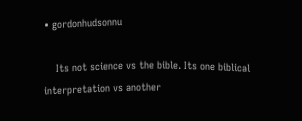• gordonhudsonnu

    Its not science vs the bible. Its one biblical interpretation vs another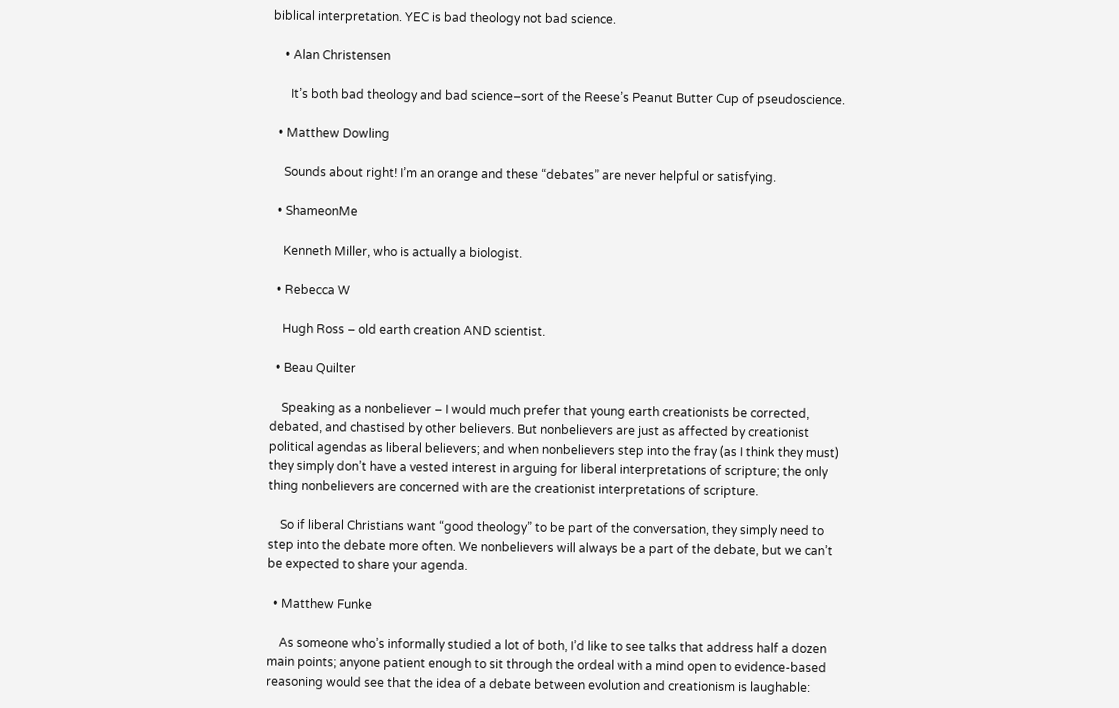biblical interpretation. YEC is bad theology not bad science.

    • Alan Christensen

      It’s both bad theology and bad science–sort of the Reese’s Peanut Butter Cup of pseudoscience.

  • Matthew Dowling

    Sounds about right! I’m an orange and these “debates” are never helpful or satisfying.

  • ShameonMe

    Kenneth Miller, who is actually a biologist.

  • Rebecca W

    Hugh Ross – old earth creation AND scientist.

  • Beau Quilter

    Speaking as a nonbeliever – I would much prefer that young earth creationists be corrected, debated, and chastised by other believers. But nonbelievers are just as affected by creationist political agendas as liberal believers; and when nonbelievers step into the fray (as I think they must) they simply don’t have a vested interest in arguing for liberal interpretations of scripture; the only thing nonbelievers are concerned with are the creationist interpretations of scripture.

    So if liberal Christians want “good theology” to be part of the conversation, they simply need to step into the debate more often. We nonbelievers will always be a part of the debate, but we can’t be expected to share your agenda.

  • Matthew Funke

    As someone who’s informally studied a lot of both, I’d like to see talks that address half a dozen main points; anyone patient enough to sit through the ordeal with a mind open to evidence-based reasoning would see that the idea of a debate between evolution and creationism is laughable: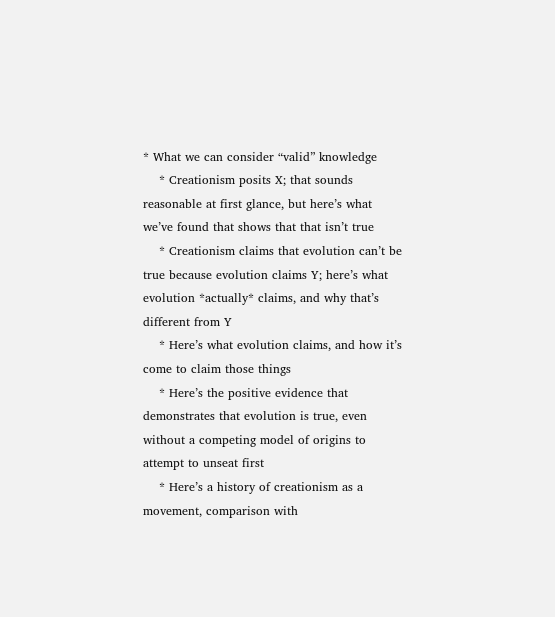* What we can consider “valid” knowledge
    * Creationism posits X; that sounds reasonable at first glance, but here’s what we’ve found that shows that that isn’t true
    * Creationism claims that evolution can’t be true because evolution claims Y; here’s what evolution *actually* claims, and why that’s different from Y
    * Here’s what evolution claims, and how it’s come to claim those things
    * Here’s the positive evidence that demonstrates that evolution is true, even without a competing model of origins to attempt to unseat first
    * Here’s a history of creationism as a movement, comparison with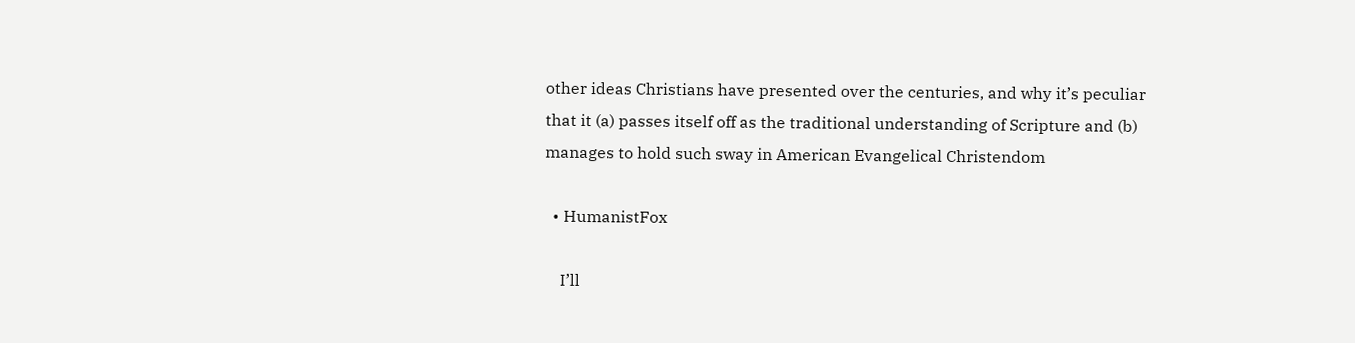other ideas Christians have presented over the centuries, and why it’s peculiar that it (a) passes itself off as the traditional understanding of Scripture and (b) manages to hold such sway in American Evangelical Christendom

  • HumanistFox

    I’ll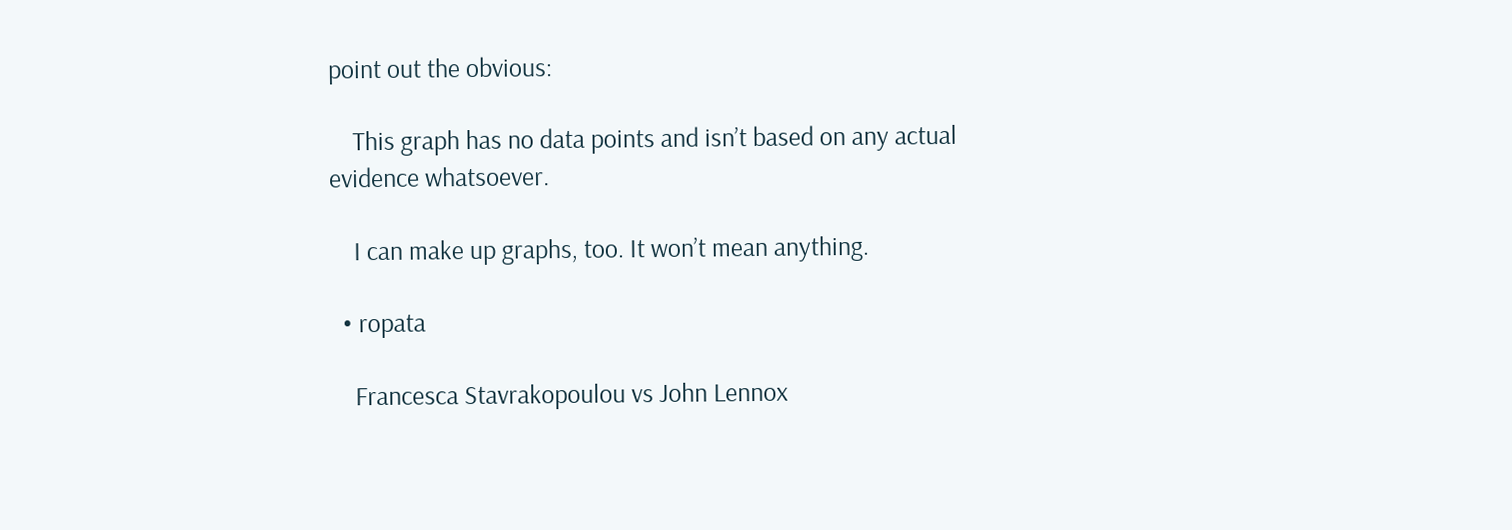point out the obvious:

    This graph has no data points and isn’t based on any actual evidence whatsoever.

    I can make up graphs, too. It won’t mean anything.

  • ropata

    Francesca Stavrakopoulou vs John Lennox